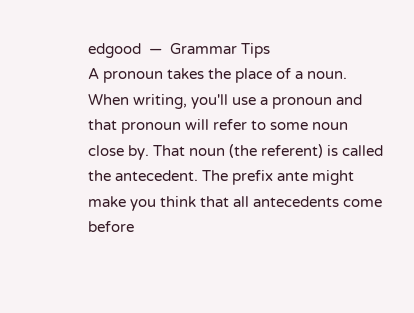edgood  —  Grammar Tips
A pronoun takes the place of a noun. When writing, you'll use a pronoun and that pronoun will refer to some noun close by. That noun (the referent) is called the antecedent. The prefix ante might make you think that all antecedents come before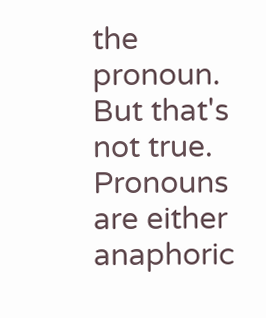the pronoun. But that's not true. Pronouns are either anaphoric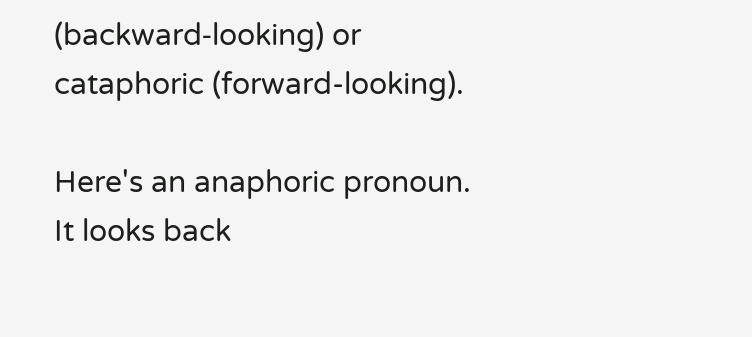(backward‑looking) or cataphoric (forward-looking).

Here's an anaphoric pronoun. It looks back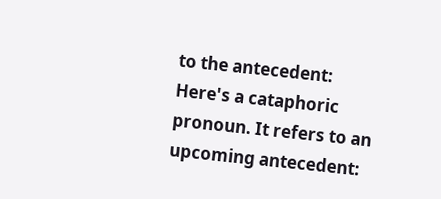to the antecedent: Here's a cataphoric pronoun. It refers to an upcoming antecedent: